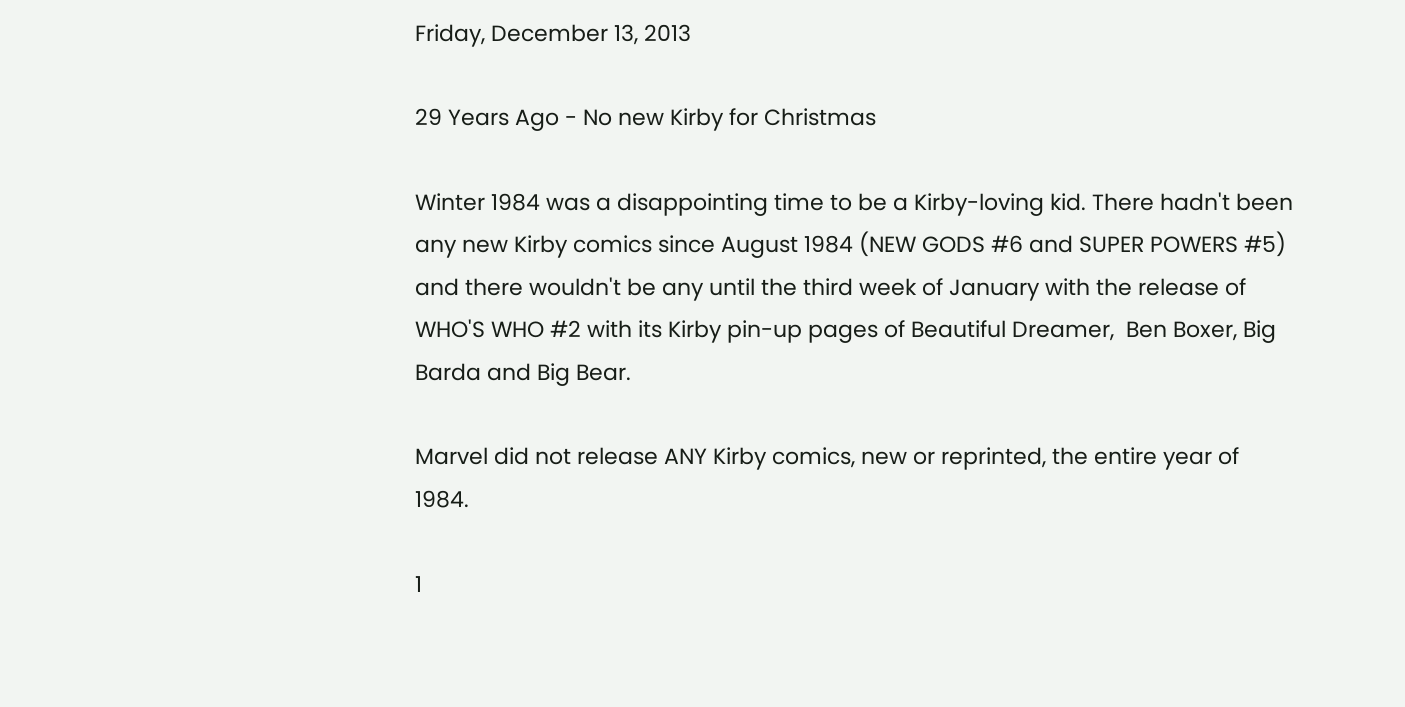Friday, December 13, 2013

29 Years Ago - No new Kirby for Christmas

Winter 1984 was a disappointing time to be a Kirby-loving kid. There hadn't been any new Kirby comics since August 1984 (NEW GODS #6 and SUPER POWERS #5) and there wouldn't be any until the third week of January with the release of WHO'S WHO #2 with its Kirby pin-up pages of Beautiful Dreamer,  Ben Boxer, Big Barda and Big Bear.

Marvel did not release ANY Kirby comics, new or reprinted, the entire year of 1984.

1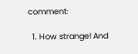comment:

  1. How strange! And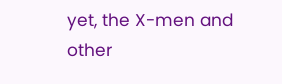yet, the X-men and other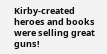Kirby-created heroes and books were selling great guns!